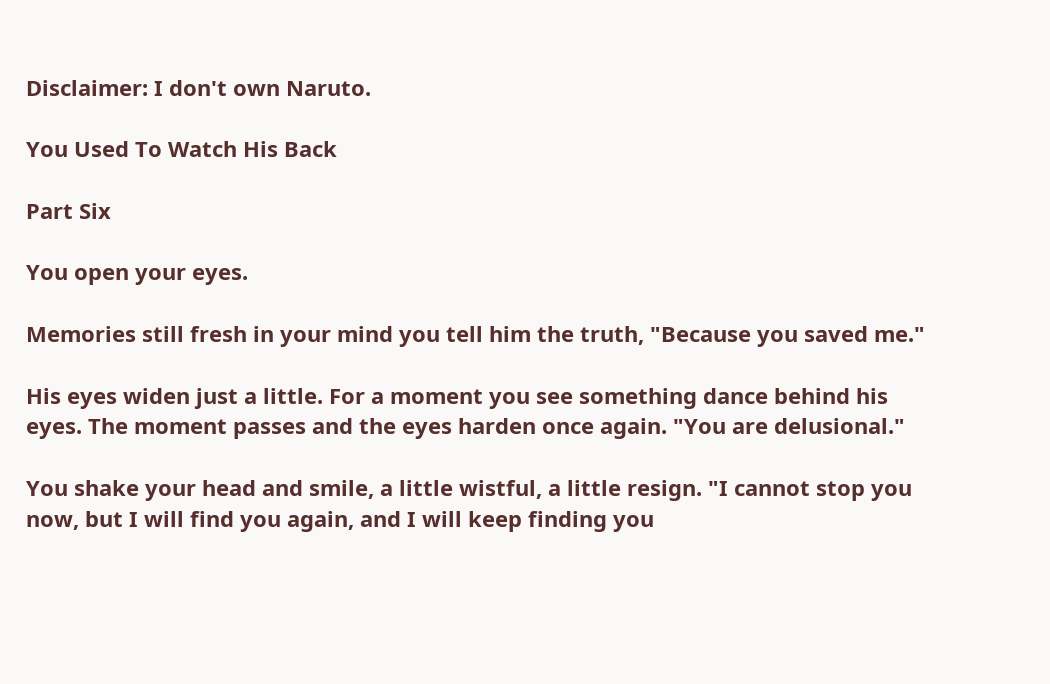Disclaimer: I don't own Naruto.

You Used To Watch His Back

Part Six

You open your eyes.

Memories still fresh in your mind you tell him the truth, "Because you saved me."

His eyes widen just a little. For a moment you see something dance behind his eyes. The moment passes and the eyes harden once again. "You are delusional."

You shake your head and smile, a little wistful, a little resign. "I cannot stop you now, but I will find you again, and I will keep finding you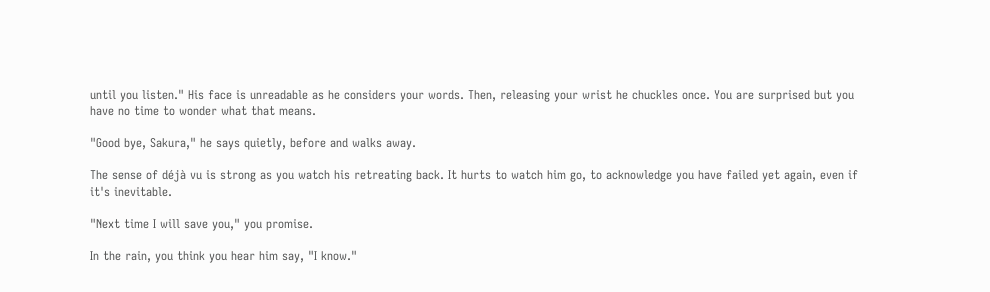until you listen." His face is unreadable as he considers your words. Then, releasing your wrist he chuckles once. You are surprised but you have no time to wonder what that means.

"Good bye, Sakura," he says quietly, before and walks away.

The sense of déjà vu is strong as you watch his retreating back. It hurts to watch him go, to acknowledge you have failed yet again, even if it's inevitable.

"Next time I will save you," you promise.

In the rain, you think you hear him say, "I know."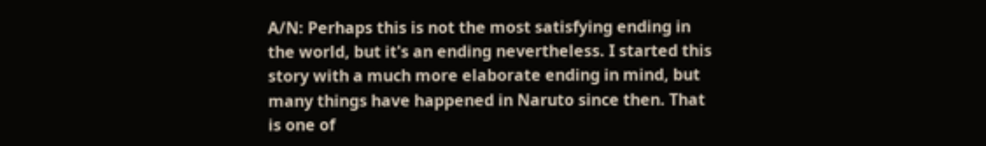A/N: Perhaps this is not the most satisfying ending in the world, but it's an ending nevertheless. I started this story with a much more elaborate ending in mind, but many things have happened in Naruto since then. That is one of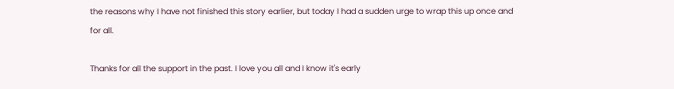the reasons why I have not finished this story earlier, but today I had a sudden urge to wrap this up once and for all.

Thanks for all the support in the past. I love you all and I know it's early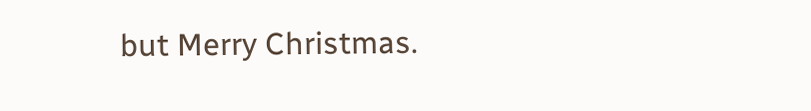but Merry Christmas.